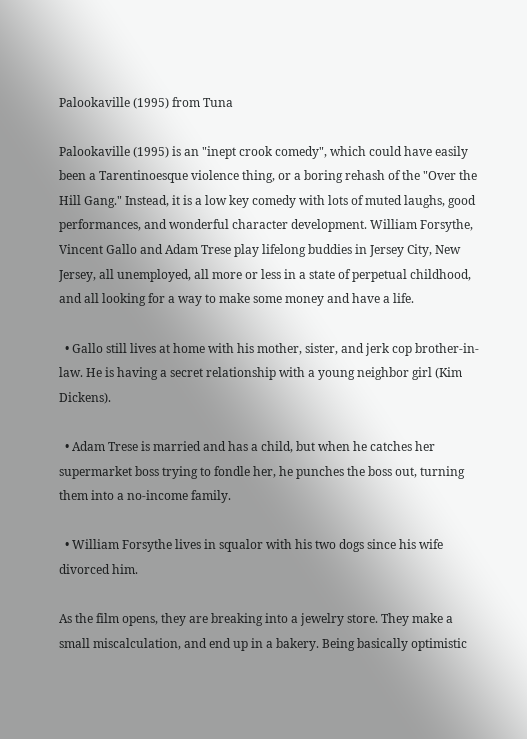Palookaville (1995) from Tuna

Palookaville (1995) is an "inept crook comedy", which could have easily been a Tarentinoesque violence thing, or a boring rehash of the "Over the Hill Gang." Instead, it is a low key comedy with lots of muted laughs, good performances, and wonderful character development. William Forsythe, Vincent Gallo and Adam Trese play lifelong buddies in Jersey City, New Jersey, all unemployed, all more or less in a state of perpetual childhood, and all looking for a way to make some money and have a life.

  • Gallo still lives at home with his mother, sister, and jerk cop brother-in-law. He is having a secret relationship with a young neighbor girl (Kim Dickens).

  • Adam Trese is married and has a child, but when he catches her supermarket boss trying to fondle her, he punches the boss out, turning them into a no-income family.

  • William Forsythe lives in squalor with his two dogs since his wife divorced him.

As the film opens, they are breaking into a jewelry store. They make a small miscalculation, and end up in a bakery. Being basically optimistic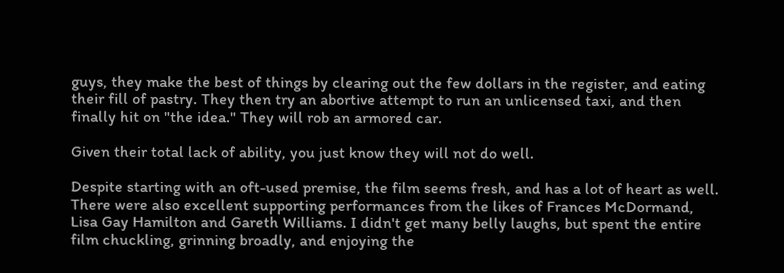guys, they make the best of things by clearing out the few dollars in the register, and eating their fill of pastry. They then try an abortive attempt to run an unlicensed taxi, and then finally hit on "the idea." They will rob an armored car.

Given their total lack of ability, you just know they will not do well.

Despite starting with an oft-used premise, the film seems fresh, and has a lot of heart as well. There were also excellent supporting performances from the likes of Frances McDormand, Lisa Gay Hamilton and Gareth Williams. I didn't get many belly laughs, but spent the entire film chuckling, grinning broadly, and enjoying the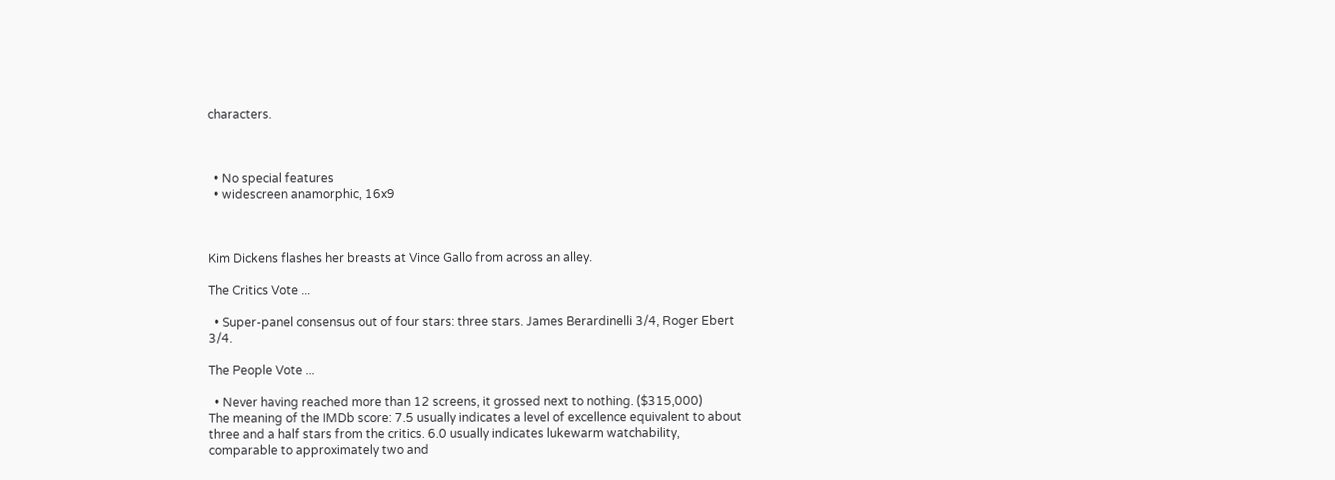characters.



  • No special features
  • widescreen anamorphic, 16x9



Kim Dickens flashes her breasts at Vince Gallo from across an alley.

The Critics Vote ...

  • Super-panel consensus out of four stars: three stars. James Berardinelli 3/4, Roger Ebert 3/4.

The People Vote ...

  • Never having reached more than 12 screens, it grossed next to nothing. ($315,000)
The meaning of the IMDb score: 7.5 usually indicates a level of excellence equivalent to about three and a half stars from the critics. 6.0 usually indicates lukewarm watchability, comparable to approximately two and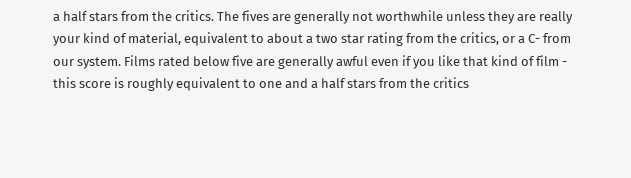a half stars from the critics. The fives are generally not worthwhile unless they are really your kind of material, equivalent to about a two star rating from the critics, or a C- from our system. Films rated below five are generally awful even if you like that kind of film - this score is roughly equivalent to one and a half stars from the critics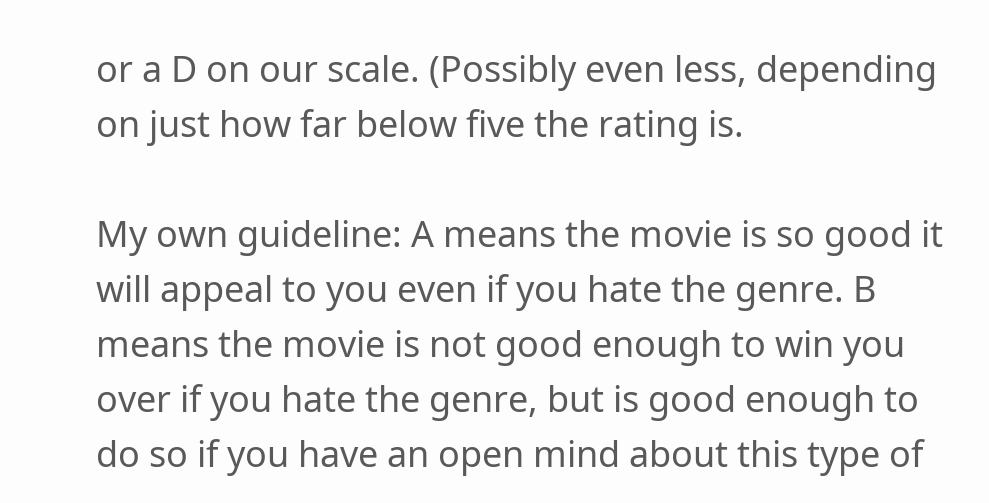or a D on our scale. (Possibly even less, depending on just how far below five the rating is.

My own guideline: A means the movie is so good it will appeal to you even if you hate the genre. B means the movie is not good enough to win you over if you hate the genre, but is good enough to do so if you have an open mind about this type of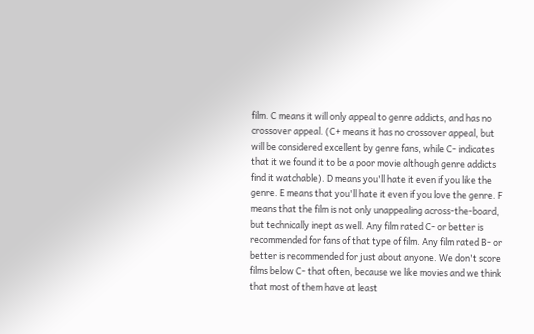film. C means it will only appeal to genre addicts, and has no crossover appeal. (C+ means it has no crossover appeal, but will be considered excellent by genre fans, while C- indicates that it we found it to be a poor movie although genre addicts find it watchable). D means you'll hate it even if you like the genre. E means that you'll hate it even if you love the genre. F means that the film is not only unappealing across-the-board, but technically inept as well. Any film rated C- or better is recommended for fans of that type of film. Any film rated B- or better is recommended for just about anyone. We don't score films below C- that often, because we like movies and we think that most of them have at least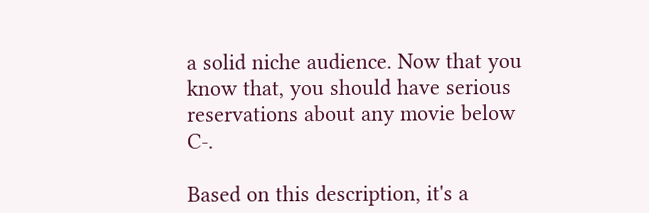a solid niche audience. Now that you know that, you should have serious reservations about any movie below C-.

Based on this description, it's a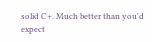solid C+. Much better than you'd expect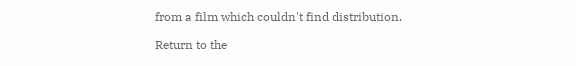from a film which couldn't find distribution.

Return to the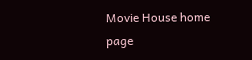Movie House home page